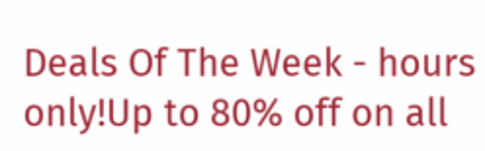Deals Of The Week - hours only!Up to 80% off on all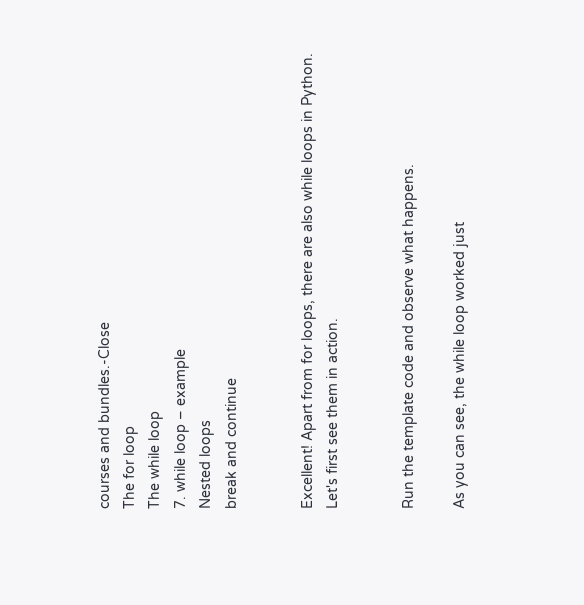courses and bundles.-Close
The for loop
The while loop
7. while loop – example
Nested loops
break and continue


Excellent! Apart from for loops, there are also while loops in Python. Let's first see them in action.


Run the template code and observe what happens.

As you can see, the while loop worked just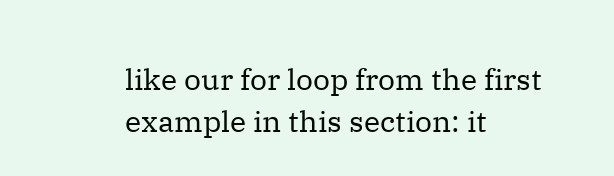like our for loop from the first example in this section: it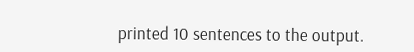printed 10 sentences to the output.